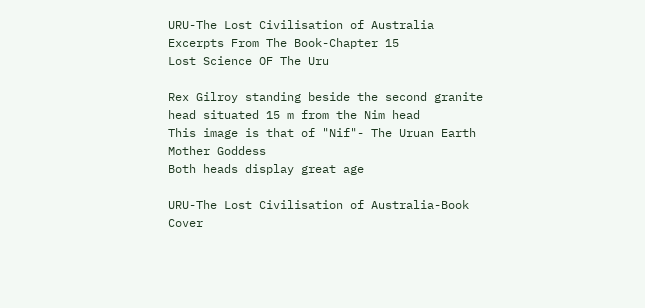URU-The Lost Civilisation of Australia
Excerpts From The Book-Chapter 15
Lost Science OF The Uru

Rex Gilroy standing beside the second granite head situated 15 m from the Nim head
This image is that of "Nif"- The Uruan Earth Mother Goddess
Both heads display great age

URU-The Lost Civilisation of Australia-Book Cover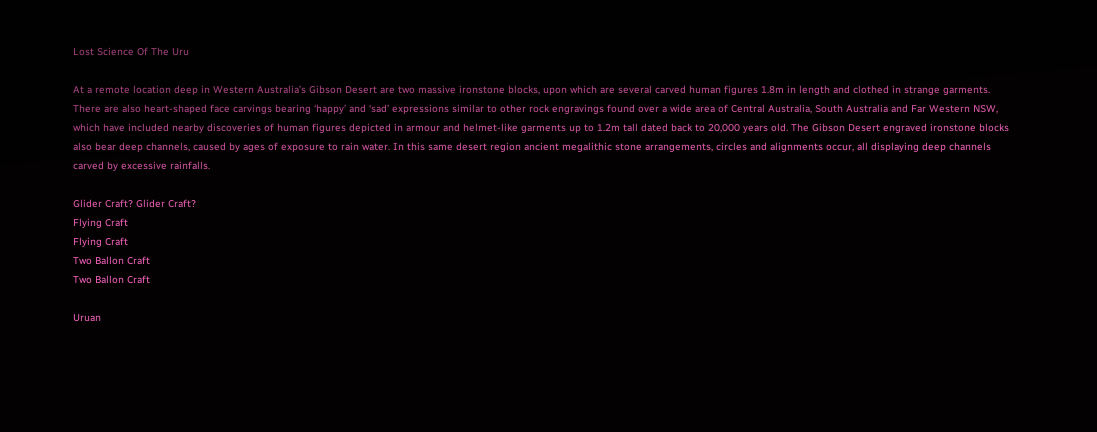Lost Science Of The Uru

At a remote location deep in Western Australia’s Gibson Desert are two massive ironstone blocks, upon which are several carved human figures 1.8m in length and clothed in strange garments. There are also heart-shaped face carvings bearing ‘happy’ and ‘sad’ expressions similar to other rock engravings found over a wide area of Central Australia, South Australia and Far Western NSW, which have included nearby discoveries of human figures depicted in armour and helmet-like garments up to 1.2m tall dated back to 20,000 years old. The Gibson Desert engraved ironstone blocks also bear deep channels, caused by ages of exposure to rain water. In this same desert region ancient megalithic stone arrangements, circles and alignments occur, all displaying deep channels carved by excessive rainfalls.

Glider Craft? Glider Craft?
Flying Craft
Flying Craft
Two Ballon Craft
Two Ballon Craft

Uruan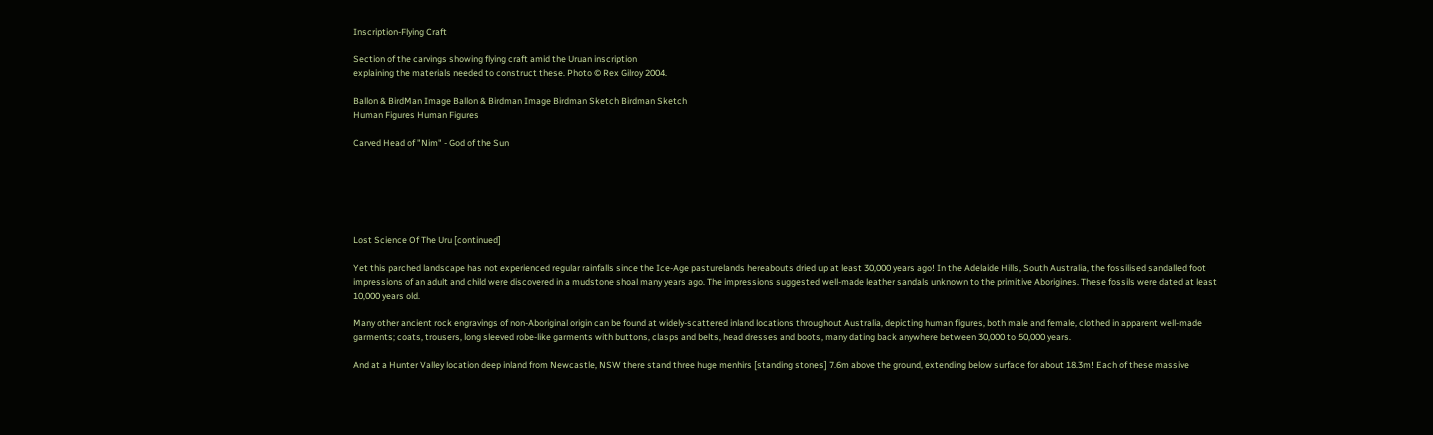Inscription-Flying Craft

Section of the carvings showing flying craft amid the Uruan inscription
explaining the materials needed to construct these. Photo © Rex Gilroy 2004.

Ballon & BirdMan Image Ballon & Birdman Image Birdman Sketch Birdman Sketch
Human Figures Human Figures

Carved Head of "Nim" - God of the Sun






Lost Science Of The Uru [continued]

Yet this parched landscape has not experienced regular rainfalls since the Ice-Age pasturelands hereabouts dried up at least 30,000 years ago! In the Adelaide Hills, South Australia, the fossilised sandalled foot impressions of an adult and child were discovered in a mudstone shoal many years ago. The impressions suggested well-made leather sandals unknown to the primitive Aborigines. These fossils were dated at least 10,000 years old.

Many other ancient rock engravings of non-Aboriginal origin can be found at widely-scattered inland locations throughout Australia, depicting human figures, both male and female, clothed in apparent well-made garments; coats, trousers, long sleeved robe-like garments with buttons, clasps and belts, head dresses and boots, many dating back anywhere between 30,000 to 50,000 years.

And at a Hunter Valley location deep inland from Newcastle, NSW there stand three huge menhirs [standing stones] 7.6m above the ground, extending below surface for about 18.3m! Each of these massive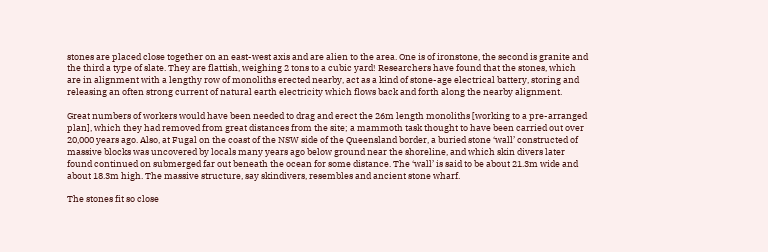stones are placed close together on an east-west axis and are alien to the area. One is of ironstone, the second is granite and the third a type of slate. They are flattish, weighing 2 tons to a cubic yard! Researchers have found that the stones, which are in alignment with a lengthy row of monoliths erected nearby, act as a kind of stone-age electrical battery, storing and releasing an often strong current of natural earth electricity which flows back and forth along the nearby alignment.

Great numbers of workers would have been needed to drag and erect the 26m length monoliths [working to a pre-arranged plan], which they had removed from great distances from the site; a mammoth task thought to have been carried out over 20,000 years ago. Also, at Fugal on the coast of the NSW side of the Queensland border, a buried stone ‘wall’ constructed of massive blocks was uncovered by locals many years ago below ground near the shoreline, and which skin divers later found continued on submerged far out beneath the ocean for some distance. The ‘wall’ is said to be about 21.3m wide and about 18.3m high. The massive structure, say skindivers, resembles and ancient stone wharf.

The stones fit so close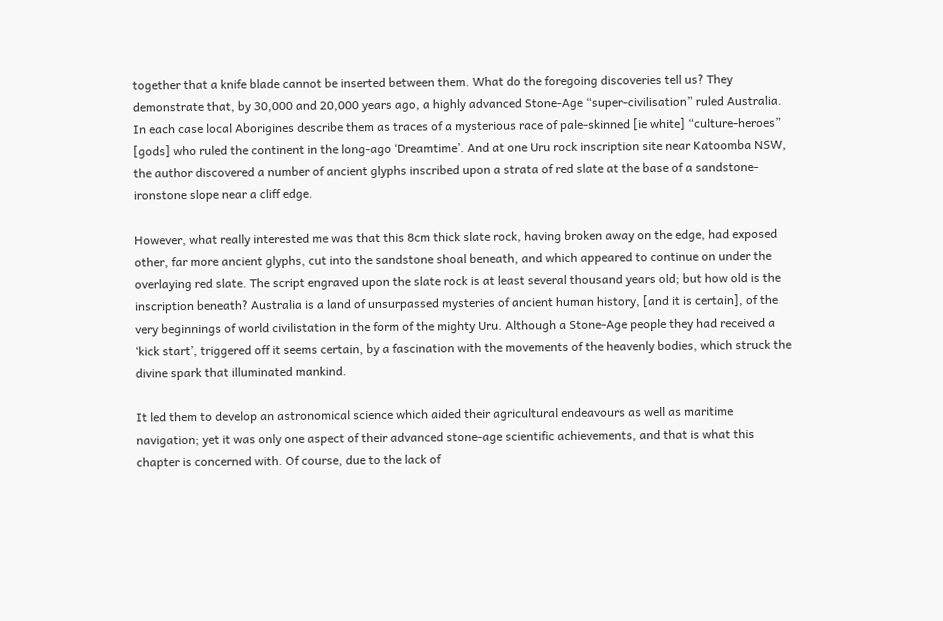together that a knife blade cannot be inserted between them. What do the foregoing discoveries tell us? They demonstrate that, by 30,000 and 20,000 years ago, a highly advanced Stone-Age “super-civilisation” ruled Australia. In each case local Aborigines describe them as traces of a mysterious race of pale-skinned [ie white] “culture-heroes” [gods] who ruled the continent in the long-ago ‘Dreamtime’. And at one Uru rock inscription site near Katoomba NSW, the author discovered a number of ancient glyphs inscribed upon a strata of red slate at the base of a sandstone-ironstone slope near a cliff edge.

However, what really interested me was that this 8cm thick slate rock, having broken away on the edge, had exposed other, far more ancient glyphs, cut into the sandstone shoal beneath, and which appeared to continue on under the overlaying red slate. The script engraved upon the slate rock is at least several thousand years old; but how old is the inscription beneath? Australia is a land of unsurpassed mysteries of ancient human history, [and it is certain], of the very beginnings of world civilistation in the form of the mighty Uru. Although a Stone-Age people they had received a ‘kick start’, triggered off it seems certain, by a fascination with the movements of the heavenly bodies, which struck the divine spark that illuminated mankind.

It led them to develop an astronomical science which aided their agricultural endeavours as well as maritime navigation; yet it was only one aspect of their advanced stone-age scientific achievements, and that is what this chapter is concerned with. Of course, due to the lack of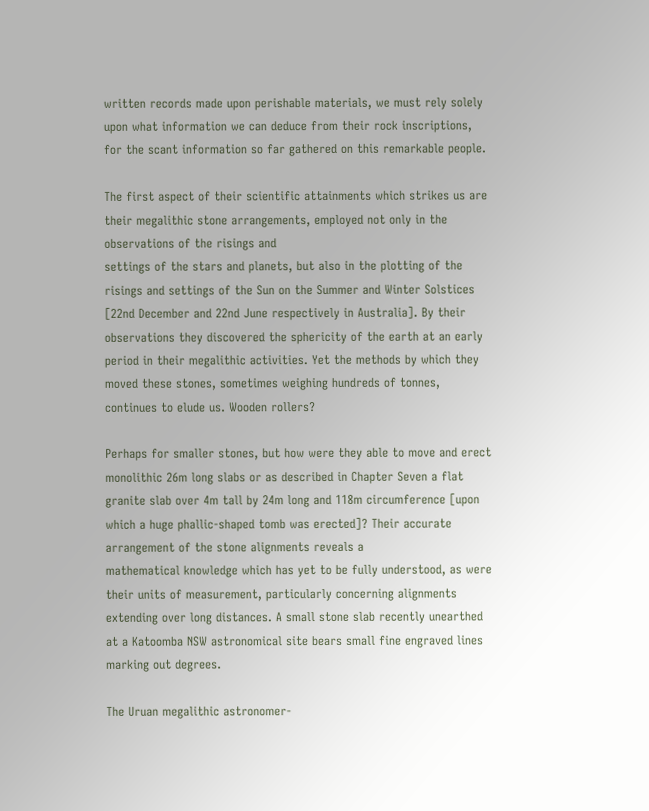written records made upon perishable materials, we must rely solely upon what information we can deduce from their rock inscriptions, for the scant information so far gathered on this remarkable people.

The first aspect of their scientific attainments which strikes us are their megalithic stone arrangements, employed not only in the observations of the risings and
settings of the stars and planets, but also in the plotting of the risings and settings of the Sun on the Summer and Winter Solstices [22nd December and 22nd June respectively in Australia]. By their observations they discovered the sphericity of the earth at an early period in their megalithic activities. Yet the methods by which they moved these stones, sometimes weighing hundreds of tonnes, continues to elude us. Wooden rollers?

Perhaps for smaller stones, but how were they able to move and erect monolithic 26m long slabs or as described in Chapter Seven a flat granite slab over 4m tall by 24m long and 118m circumference [upon which a huge phallic-shaped tomb was erected]? Their accurate arrangement of the stone alignments reveals a
mathematical knowledge which has yet to be fully understood, as were their units of measurement, particularly concerning alignments extending over long distances. A small stone slab recently unearthed at a Katoomba NSW astronomical site bears small fine engraved lines marking out degrees.

The Uruan megalithic astronomer-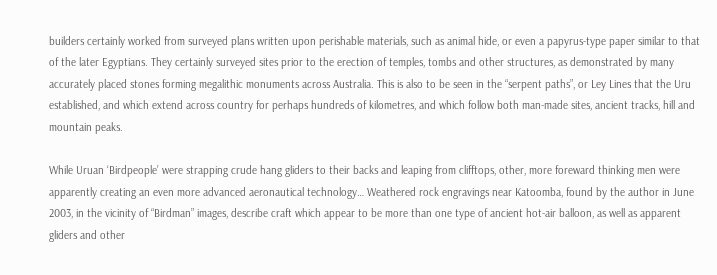builders certainly worked from surveyed plans written upon perishable materials, such as animal hide, or even a papyrus-type paper similar to that of the later Egyptians. They certainly surveyed sites prior to the erection of temples, tombs and other structures, as demonstrated by many accurately placed stones forming megalithic monuments across Australia. This is also to be seen in the “serpent paths”, or Ley Lines that the Uru established, and which extend across country for perhaps hundreds of kilometres, and which follow both man-made sites, ancient tracks, hill and mountain peaks.

While Uruan ‘Birdpeople’ were strapping crude hang gliders to their backs and leaping from clifftops, other, more foreward thinking men were apparently creating an even more advanced aeronautical technology… Weathered rock engravings near Katoomba, found by the author in June 2003, in the vicinity of “Birdman” images, describe craft which appear to be more than one type of ancient hot-air balloon, as well as apparent gliders and other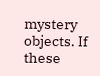mystery objects. If these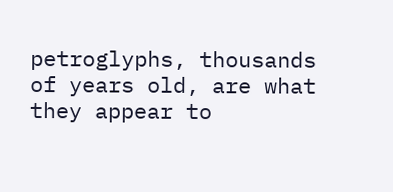petroglyphs, thousands of years old, are what they appear to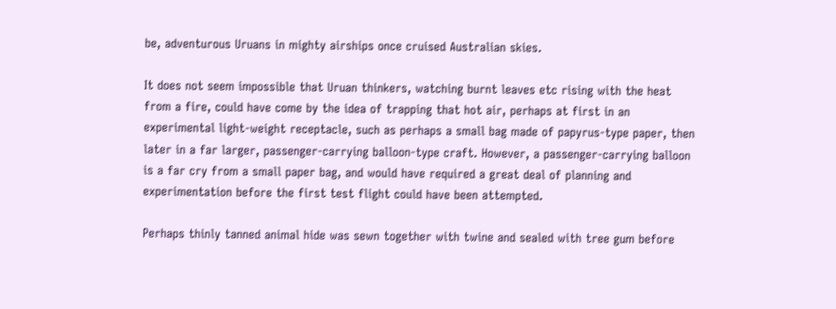be, adventurous Uruans in mighty airships once cruised Australian skies.

It does not seem impossible that Uruan thinkers, watching burnt leaves etc rising with the heat from a fire, could have come by the idea of trapping that hot air, perhaps at first in an experimental light-weight receptacle, such as perhaps a small bag made of papyrus-type paper, then later in a far larger, passenger-carrying balloon-type craft. However, a passenger-carrying balloon is a far cry from a small paper bag, and would have required a great deal of planning and experimentation before the first test flight could have been attempted.

Perhaps thinly tanned animal hide was sewn together with twine and sealed with tree gum before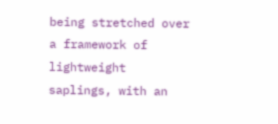being stretched over a framework of lightweight saplings, with an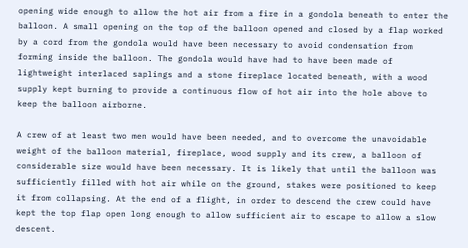opening wide enough to allow the hot air from a fire in a gondola beneath to enter the balloon. A small opening on the top of the balloon opened and closed by a flap worked by a cord from the gondola would have been necessary to avoid condensation from forming inside the balloon. The gondola would have had to have been made of lightweight interlaced saplings and a stone fireplace located beneath, with a wood supply kept burning to provide a continuous flow of hot air into the hole above to keep the balloon airborne.

A crew of at least two men would have been needed, and to overcome the unavoidable weight of the balloon material, fireplace, wood supply and its crew, a balloon of considerable size would have been necessary. It is likely that until the balloon was sufficiently filled with hot air while on the ground, stakes were positioned to keep it from collapsing. At the end of a flight, in order to descend the crew could have kept the top flap open long enough to allow sufficient air to escape to allow a slow descent.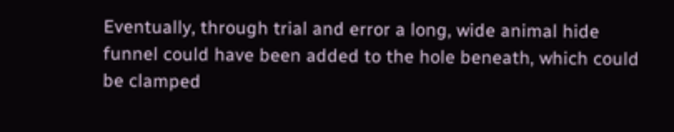Eventually, through trial and error a long, wide animal hide funnel could have been added to the hole beneath, which could be clamped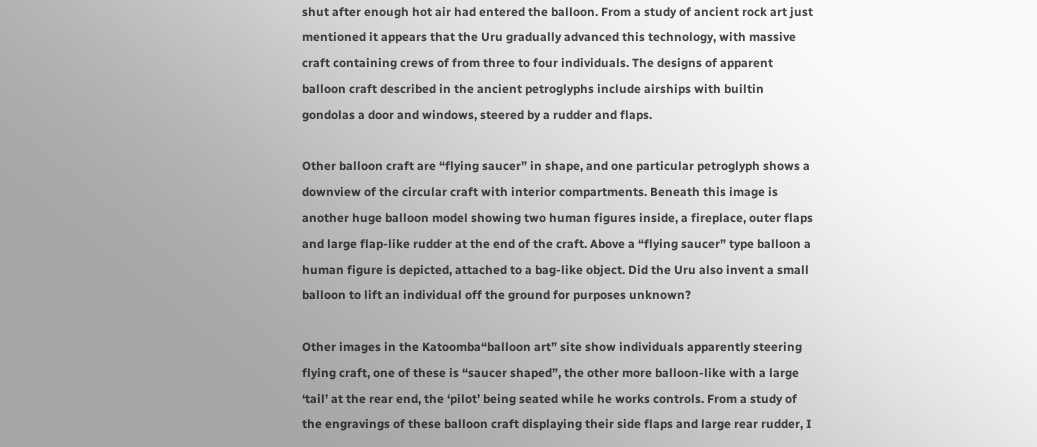shut after enough hot air had entered the balloon. From a study of ancient rock art just mentioned it appears that the Uru gradually advanced this technology, with massive craft containing crews of from three to four individuals. The designs of apparent balloon craft described in the ancient petroglyphs include airships with builtin gondolas a door and windows, steered by a rudder and flaps.

Other balloon craft are “flying saucer” in shape, and one particular petroglyph shows a downview of the circular craft with interior compartments. Beneath this image is another huge balloon model showing two human figures inside, a fireplace, outer flaps and large flap-like rudder at the end of the craft. Above a “flying saucer” type balloon a human figure is depicted, attached to a bag-like object. Did the Uru also invent a small balloon to lift an individual off the ground for purposes unknown?

Other images in the Katoomba“balloon art” site show individuals apparently steering flying craft, one of these is “saucer shaped”, the other more balloon-like with a large ‘tail’ at the rear end, the ‘pilot’ being seated while he works controls. From a study of the engravings of these balloon craft displaying their side flaps and large rear rudder, I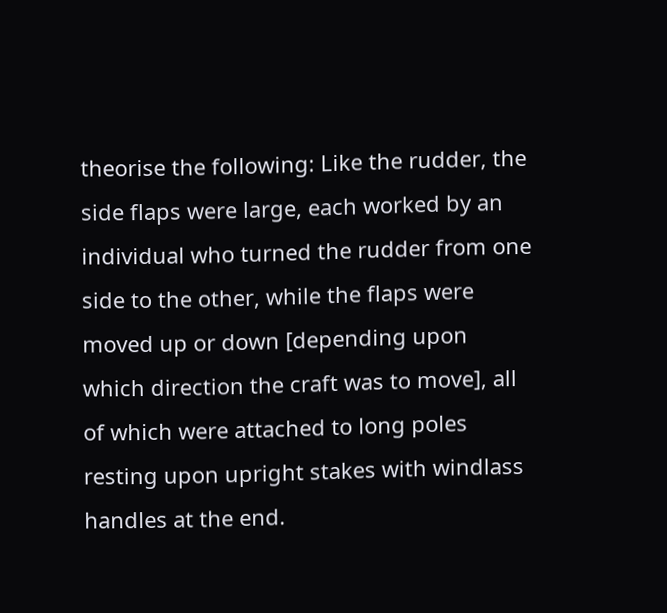theorise the following: Like the rudder, the side flaps were large, each worked by an individual who turned the rudder from one side to the other, while the flaps were moved up or down [depending upon which direction the craft was to move], all of which were attached to long poles resting upon upright stakes with windlass handles at the end.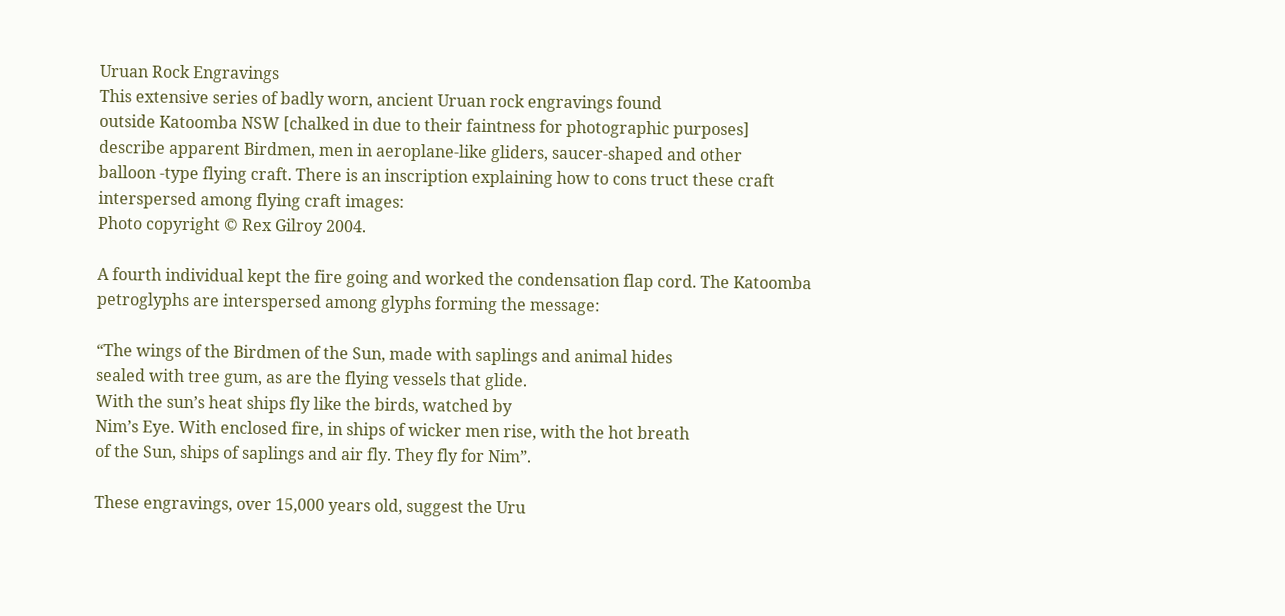Uruan Rock Engravings
This extensive series of badly worn, ancient Uruan rock engravings found
outside Katoomba NSW [chalked in due to their faintness for photographic purposes]
describe apparent Birdmen, men in aeroplane-like gliders, saucer-shaped and other
balloon -type flying craft. There is an inscription explaining how to cons truct these craft
interspersed among flying craft images:
Photo copyright © Rex Gilroy 2004.

A fourth individual kept the fire going and worked the condensation flap cord. The Katoomba petroglyphs are interspersed among glyphs forming the message:

“The wings of the Birdmen of the Sun, made with saplings and animal hides
sealed with tree gum, as are the flying vessels that glide.
With the sun’s heat ships fly like the birds, watched by
Nim’s Eye. With enclosed fire, in ships of wicker men rise, with the hot breath
of the Sun, ships of saplings and air fly. They fly for Nim”.

These engravings, over 15,000 years old, suggest the Uru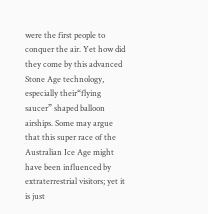were the first people to conquer the air. Yet how did they come by this advanced Stone Age technology, especially their“flying saucer” shaped balloon airships. Some may argue that this super race of the Australian Ice Age might have been influenced by extraterrestrial visitors; yet it is just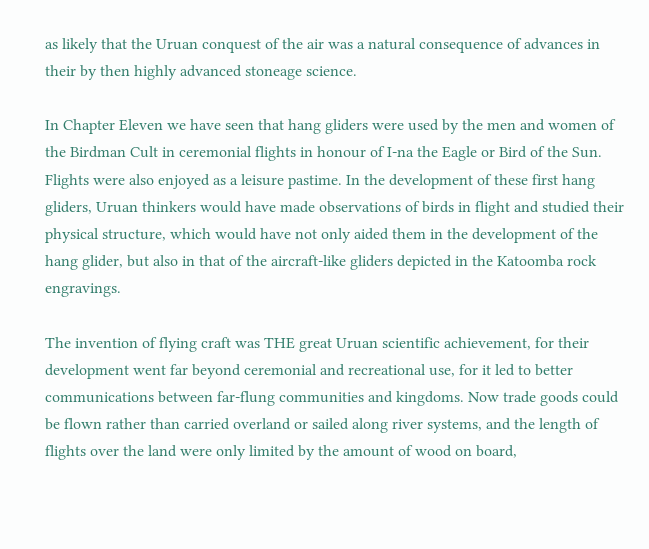as likely that the Uruan conquest of the air was a natural consequence of advances in their by then highly advanced stoneage science.

In Chapter Eleven we have seen that hang gliders were used by the men and women of the Birdman Cult in ceremonial flights in honour of I-na the Eagle or Bird of the Sun. Flights were also enjoyed as a leisure pastime. In the development of these first hang gliders, Uruan thinkers would have made observations of birds in flight and studied their physical structure, which would have not only aided them in the development of the hang glider, but also in that of the aircraft-like gliders depicted in the Katoomba rock engravings.

The invention of flying craft was THE great Uruan scientific achievement, for their development went far beyond ceremonial and recreational use, for it led to better communications between far-flung communities and kingdoms. Now trade goods could be flown rather than carried overland or sailed along river systems, and the length of flights over the land were only limited by the amount of wood on board,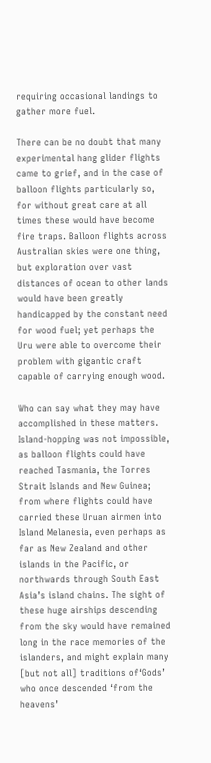requiring occasional landings to gather more fuel.

There can be no doubt that many experimental hang glider flights came to grief, and in the case of balloon flights particularly so, for without great care at all times these would have become fire traps. Balloon flights across Australian skies were one thing, but exploration over vast distances of ocean to other lands would have been greatly handicapped by the constant need for wood fuel; yet perhaps the Uru were able to overcome their problem with gigantic craft capable of carrying enough wood.

Who can say what they may have accomplished in these matters. Island-hopping was not impossible, as balloon flights could have reached Tasmania, the Torres Strait Islands and New Guinea; from where flights could have carried these Uruan airmen into Island Melanesia, even perhaps as far as New Zealand and other islands in the Pacific, or northwards through South East Asia’s island chains. The sight of these huge airships descending from the sky would have remained long in the race memories of the islanders, and might explain many [but not all] traditions of‘Gods’ who once descended ‘from the heavens’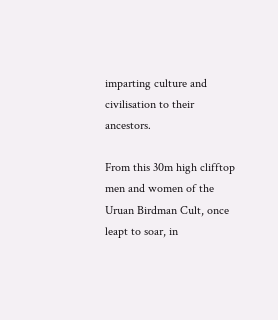imparting culture and civilisation to their ancestors.

From this 30m high clifftop men and women of the Uruan Birdman Cult, once
leapt to soar, in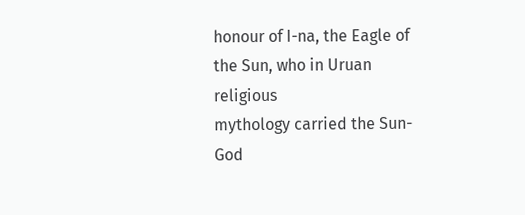honour of I-na, the Eagle of the Sun, who in Uruan religious
mythology carried the Sun-God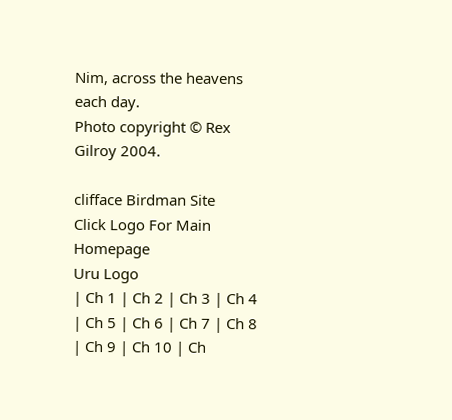Nim, across the heavens each day.
Photo copyright © Rex Gilroy 2004.

clifface Birdman Site
Click Logo For Main Homepage
Uru Logo
| Ch 1 | Ch 2 | Ch 3 | Ch 4 | Ch 5 | Ch 6 | Ch 7 | Ch 8 | Ch 9 | Ch 10 | Ch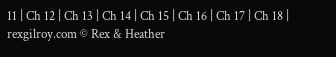11 | Ch 12 | Ch 13 | Ch 14 | Ch 15 | Ch 16 | Ch 17 | Ch 18 |
rexgilroy.com © Rex & Heather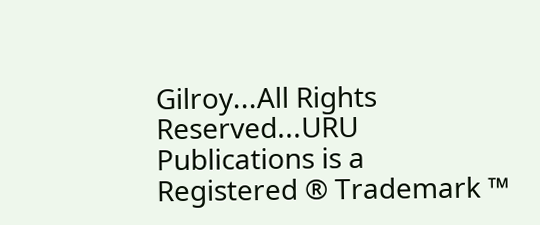Gilroy...All Rights Reserved...URU Publications is a Registered ® Trademark ™